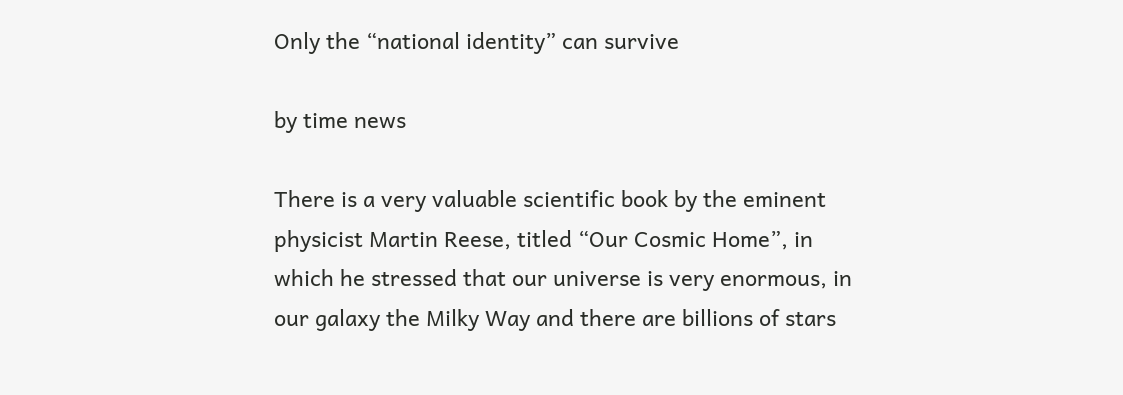Only the “national identity” can survive

by time news

There is a very valuable scientific book by the eminent physicist Martin Reese, titled “Our Cosmic Home”, in which he stressed that our universe is very enormous, in our galaxy the Milky Way and there are billions of stars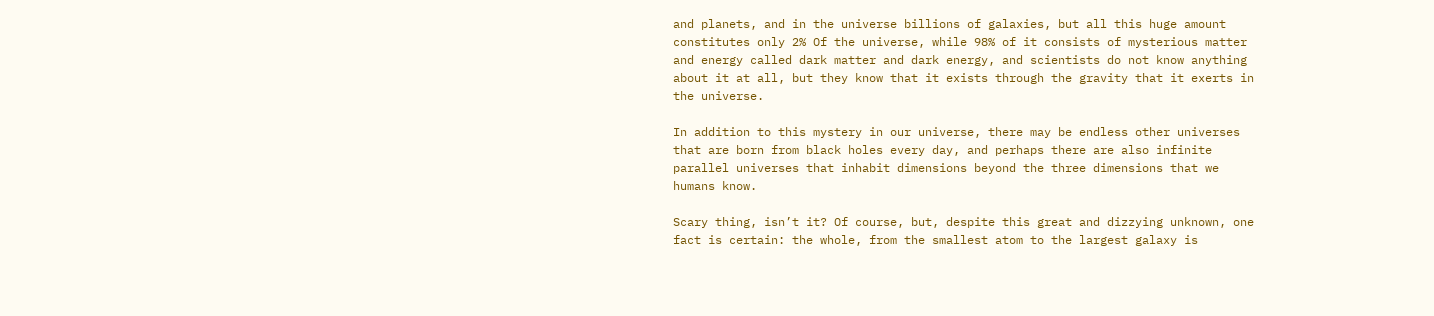and planets, and in the universe billions of galaxies, but all this huge amount constitutes only 2% Of the universe, while 98% of it consists of mysterious matter and energy called dark matter and dark energy, and scientists do not know anything about it at all, but they know that it exists through the gravity that it exerts in the universe.

In addition to this mystery in our universe, there may be endless other universes that are born from black holes every day, and perhaps there are also infinite parallel universes that inhabit dimensions beyond the three dimensions that we humans know.

Scary thing, isn’t it? Of course, but, despite this great and dizzying unknown, one fact is certain: the whole, from the smallest atom to the largest galaxy is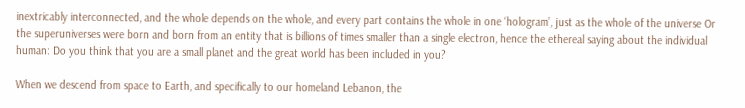inextricably interconnected, and the whole depends on the whole, and every part contains the whole in one ‘hologram’, just as the whole of the universe Or the superuniverses were born and born from an entity that is billions of times smaller than a single electron, hence the ethereal saying about the individual human: Do you think that you are a small planet and the great world has been included in you?

When we descend from space to Earth, and specifically to our homeland Lebanon, the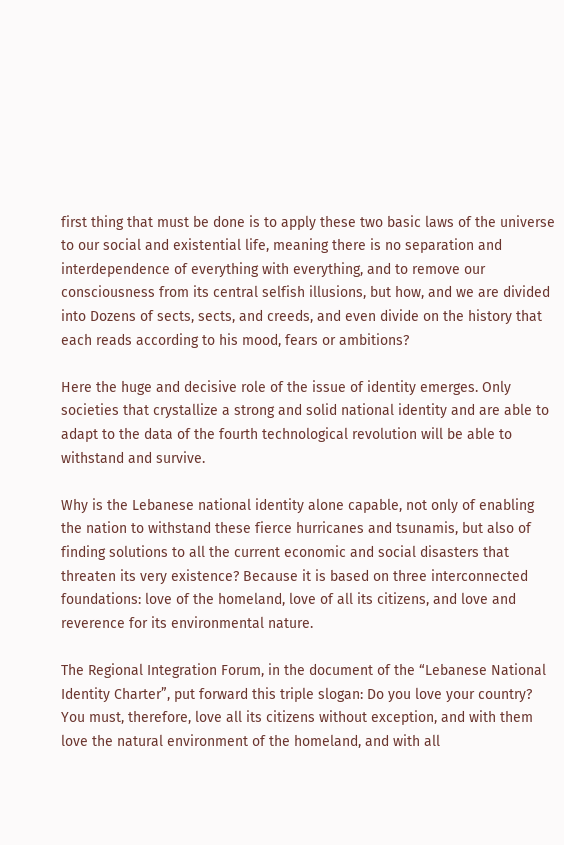first thing that must be done is to apply these two basic laws of the universe to our social and existential life, meaning there is no separation and interdependence of everything with everything, and to remove our consciousness from its central selfish illusions, but how, and we are divided into Dozens of sects, sects, and creeds, and even divide on the history that each reads according to his mood, fears or ambitions?

Here the huge and decisive role of the issue of identity emerges. Only societies that crystallize a strong and solid national identity and are able to adapt to the data of the fourth technological revolution will be able to withstand and survive.

Why is the Lebanese national identity alone capable, not only of enabling the nation to withstand these fierce hurricanes and tsunamis, but also of finding solutions to all the current economic and social disasters that threaten its very existence? Because it is based on three interconnected foundations: love of the homeland, love of all its citizens, and love and reverence for its environmental nature.

The Regional Integration Forum, in the document of the “Lebanese National Identity Charter”, put forward this triple slogan: Do you love your country? You must, therefore, love all its citizens without exception, and with them love the natural environment of the homeland, and with all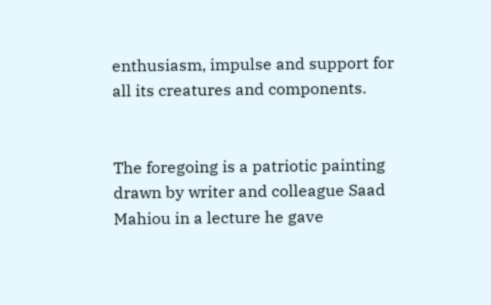enthusiasm, impulse and support for all its creatures and components.


The foregoing is a patriotic painting drawn by writer and colleague Saad Mahiou in a lecture he gave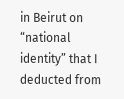in Beirut on “national identity” that I deducted from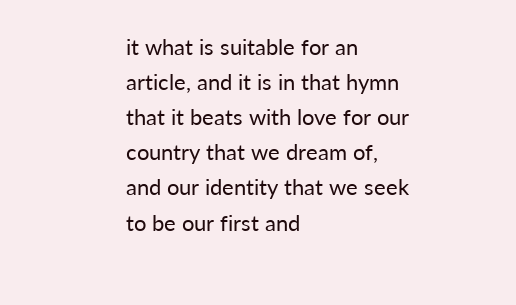it what is suitable for an article, and it is in that hymn that it beats with love for our country that we dream of, and our identity that we seek to be our first and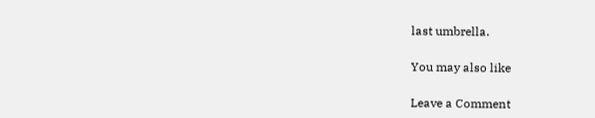last umbrella.

You may also like

Leave a Comment